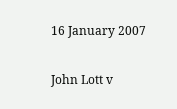16 January 2007

John Lott v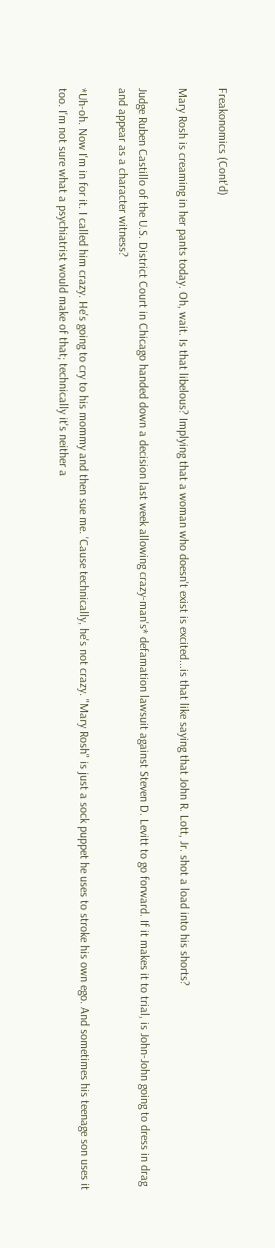Freakonomics (Cont'd)

Mary Rosh is creaming in her pants today. Oh, wait. Is that libelous? Implying that a woman who doesn't exist is excited...is that like saying that John R. Lott, Jr. shot a load into his shorts?

Judge Ruben Castillo of the U.S. District Court in Chicago handed down a decision last week allowing crazy-man's* defamation lawsuit against Steven D. Levitt to go forward. If it makes it to trial, is John-John going to dress in drag and appear as a character witness?

*Uh-oh. Now I'm in for it. I called him crazy. He's going to cry to his mommy and then sue me. 'Cause technically, he's not crazy. "Mary Rosh" is just a sock puppet he uses to stroke his own ego. And sometimes his teenage son uses it too. I'm not sure what a psychiatrist would make of that; technically it's neither a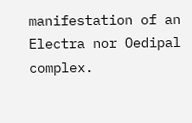manifestation of an Electra nor Oedipal complex.